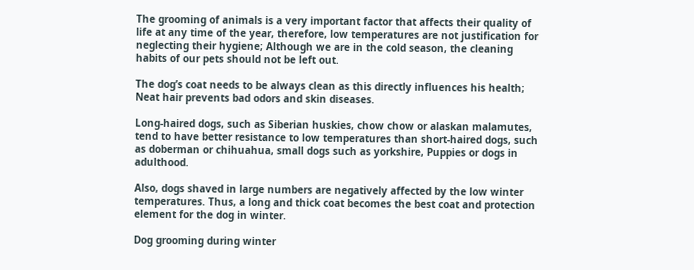The grooming of animals is a very important factor that affects their quality of life at any time of the year, therefore, low temperatures are not justification for neglecting their hygiene; Although we are in the cold season, the cleaning habits of our pets should not be left out.

The dog’s coat needs to be always clean as this directly influences his health; Neat hair prevents bad odors and skin diseases.

Long-haired dogs, such as Siberian huskies, chow chow or alaskan malamutes, tend to have better resistance to low temperatures than short-haired dogs, such as doberman or chihuahua, small dogs such as yorkshire, Puppies or dogs in adulthood.

Also, dogs shaved in large numbers are negatively affected by the low winter temperatures. Thus, a long and thick coat becomes the best coat and protection element for the dog in winter.

Dog grooming during winter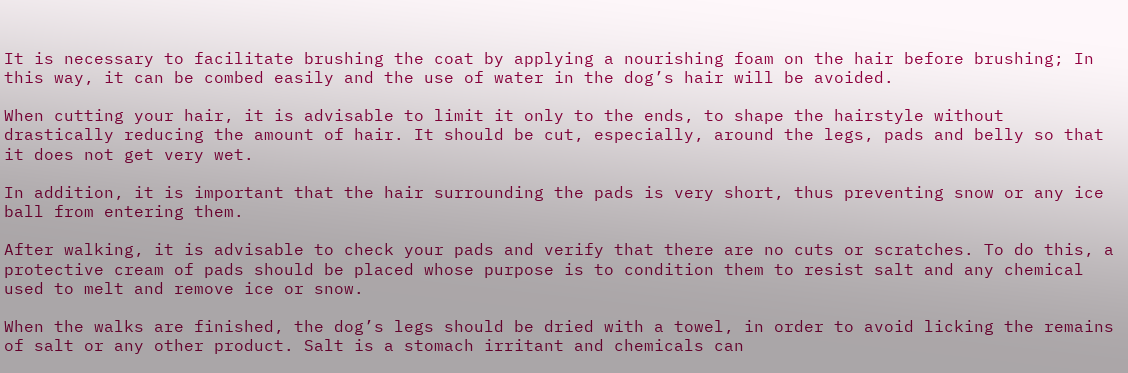It is necessary to facilitate brushing the coat by applying a nourishing foam on the hair before brushing; In this way, it can be combed easily and the use of water in the dog’s hair will be avoided.

When cutting your hair, it is advisable to limit it only to the ends, to shape the hairstyle without drastically reducing the amount of hair. It should be cut, especially, around the legs, pads and belly so that it does not get very wet.

In addition, it is important that the hair surrounding the pads is very short, thus preventing snow or any ice ball from entering them.

After walking, it is advisable to check your pads and verify that there are no cuts or scratches. To do this, a protective cream of pads should be placed whose purpose is to condition them to resist salt and any chemical used to melt and remove ice or snow.

When the walks are finished, the dog’s legs should be dried with a towel, in order to avoid licking the remains of salt or any other product. Salt is a stomach irritant and chemicals can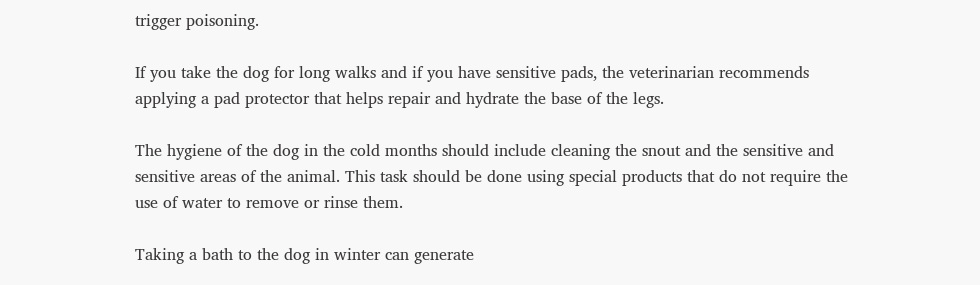trigger poisoning.

If you take the dog for long walks and if you have sensitive pads, the veterinarian recommends applying a pad protector that helps repair and hydrate the base of the legs.

The hygiene of the dog in the cold months should include cleaning the snout and the sensitive and sensitive areas of the animal. This task should be done using special products that do not require the use of water to remove or rinse them.

Taking a bath to the dog in winter can generate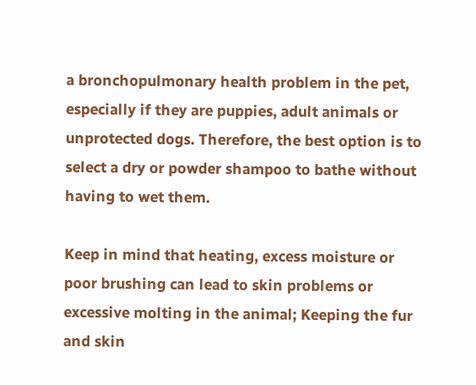a bronchopulmonary health problem in the pet, especially if they are puppies, adult animals or unprotected dogs. Therefore, the best option is to select a dry or powder shampoo to bathe without having to wet them.

Keep in mind that heating, excess moisture or poor brushing can lead to skin problems or excessive molting in the animal; Keeping the fur and skin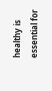healthy is essential for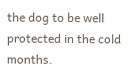the dog to be well protected in the cold months.